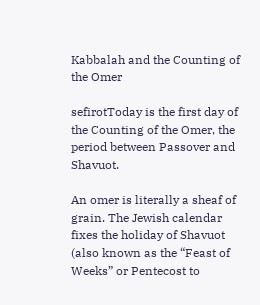Kabbalah and the Counting of the Omer

sefirotToday is the first day of the Counting of the Omer, the period between Passover and Shavuot.

An omer is literally a sheaf of grain. The Jewish calendar fixes the holiday of Shavuot (also known as the “Feast of Weeks” or Pentecost to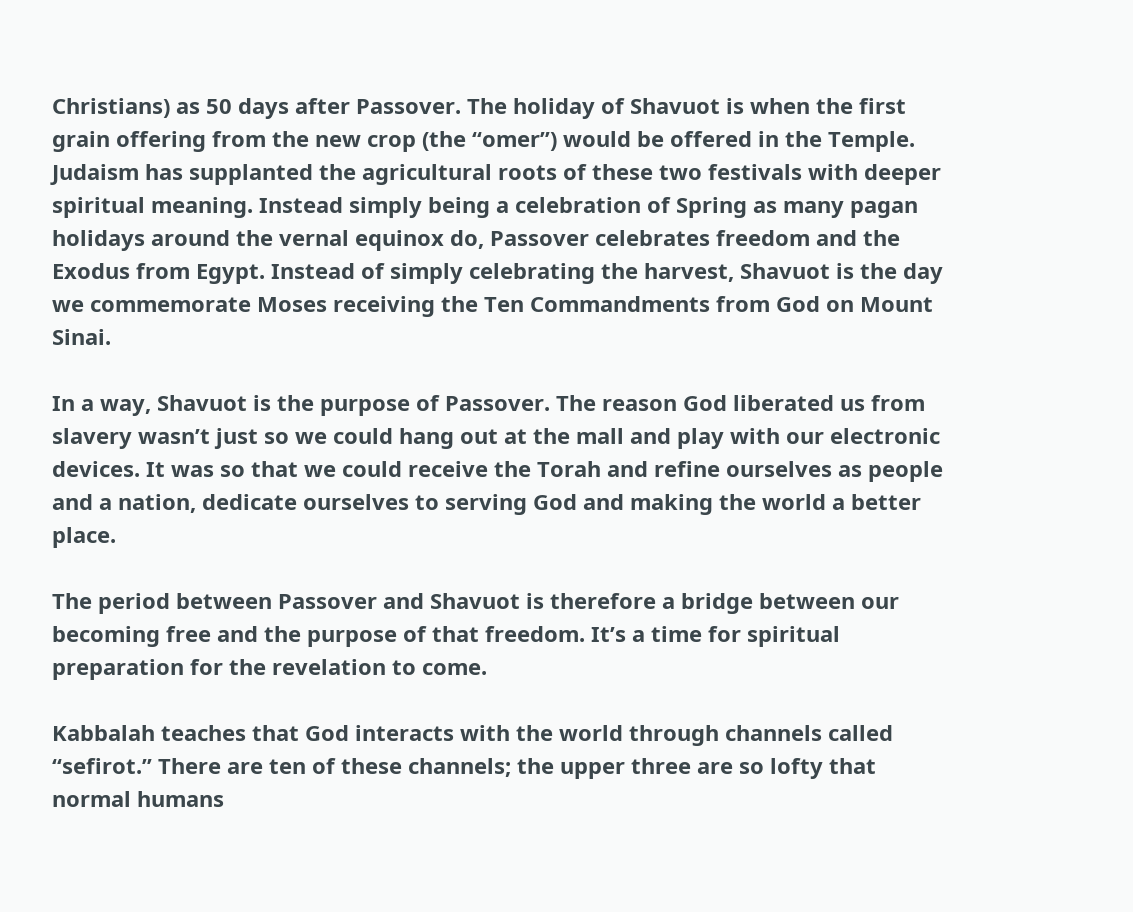Christians) as 50 days after Passover. The holiday of Shavuot is when the first grain offering from the new crop (the “omer”) would be offered in the Temple. Judaism has supplanted the agricultural roots of these two festivals with deeper spiritual meaning. Instead simply being a celebration of Spring as many pagan holidays around the vernal equinox do, Passover celebrates freedom and the Exodus from Egypt. Instead of simply celebrating the harvest, Shavuot is the day we commemorate Moses receiving the Ten Commandments from God on Mount Sinai.

In a way, Shavuot is the purpose of Passover. The reason God liberated us from slavery wasn’t just so we could hang out at the mall and play with our electronic devices. It was so that we could receive the Torah and refine ourselves as people and a nation, dedicate ourselves to serving God and making the world a better place.

The period between Passover and Shavuot is therefore a bridge between our becoming free and the purpose of that freedom. It’s a time for spiritual preparation for the revelation to come.

Kabbalah teaches that God interacts with the world through channels called “sefirot.” There are ten of these channels; the upper three are so lofty that normal humans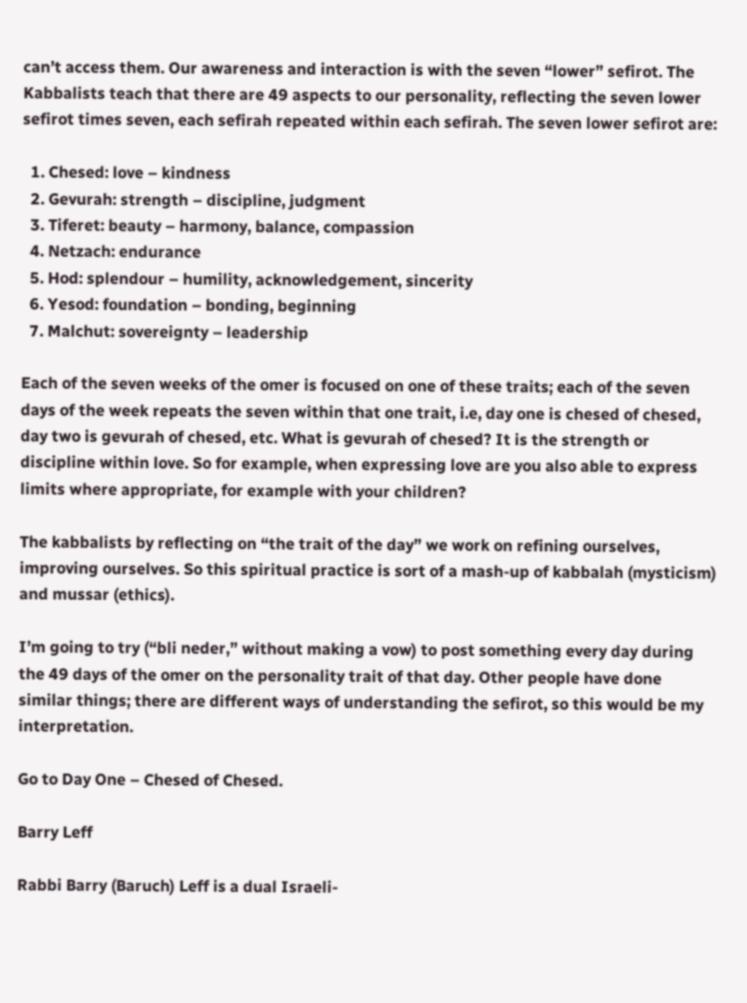can’t access them. Our awareness and interaction is with the seven “lower” sefirot. The Kabbalists teach that there are 49 aspects to our personality, reflecting the seven lower sefirot times seven, each sefirah repeated within each sefirah. The seven lower sefirot are:

  1. Chesed: love – kindness
  2. Gevurah: strength – discipline, judgment
  3. Tiferet: beauty – harmony, balance, compassion
  4. Netzach: endurance
  5. Hod: splendour – humility, acknowledgement, sincerity
  6. Yesod: foundation – bonding, beginning
  7. Malchut: sovereignty – leadership

Each of the seven weeks of the omer is focused on one of these traits; each of the seven days of the week repeats the seven within that one trait, i.e, day one is chesed of chesed, day two is gevurah of chesed, etc. What is gevurah of chesed? It is the strength or discipline within love. So for example, when expressing love are you also able to express limits where appropriate, for example with your children?

The kabbalists by reflecting on “the trait of the day” we work on refining ourselves, improving ourselves. So this spiritual practice is sort of a mash-up of kabbalah (mysticism) and mussar (ethics).

I’m going to try (“bli neder,” without making a vow) to post something every day during the 49 days of the omer on the personality trait of that day. Other people have done similar things; there are different ways of understanding the sefirot, so this would be my interpretation.

Go to Day One – Chesed of Chesed.

Barry Leff

Rabbi Barry (Baruch) Leff is a dual Israeli-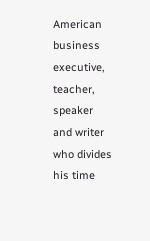American business executive, teacher, speaker and writer who divides his time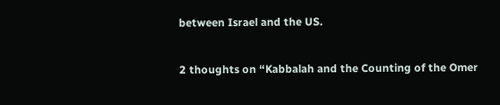between Israel and the US.

2 thoughts on “Kabbalah and the Counting of the Omer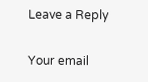Leave a Reply

Your email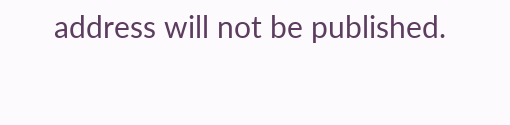address will not be published.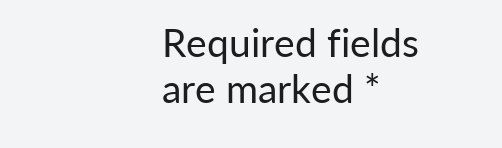Required fields are marked *